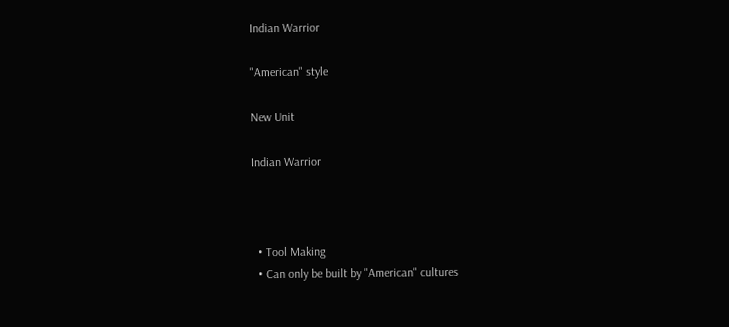Indian Warrior

"American" style

New Unit

Indian Warrior



  • Tool Making
  • Can only be built by "American" cultures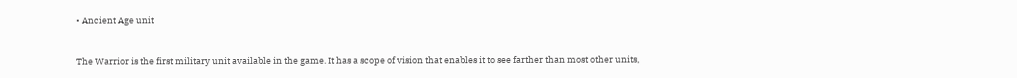• Ancient Age unit


The Warrior is the first military unit available in the game. It has a scope of vision that enables it to see farther than most other units,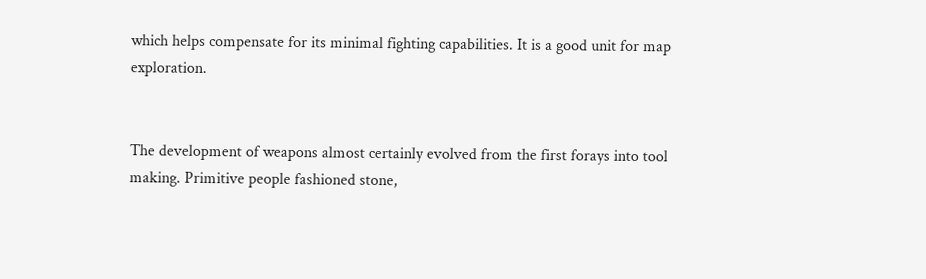which helps compensate for its minimal fighting capabilities. It is a good unit for map exploration.


The development of weapons almost certainly evolved from the first forays into tool making. Primitive people fashioned stone,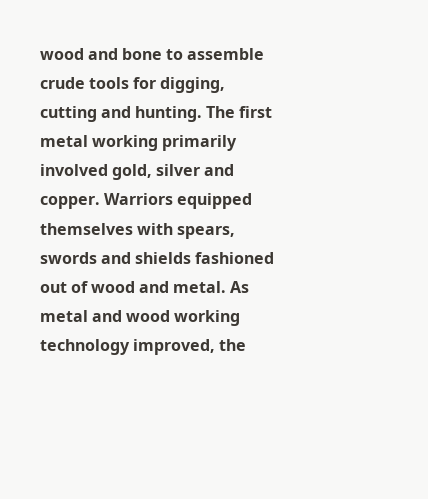wood and bone to assemble crude tools for digging, cutting and hunting. The first metal working primarily involved gold, silver and copper. Warriors equipped themselves with spears, swords and shields fashioned out of wood and metal. As metal and wood working technology improved, the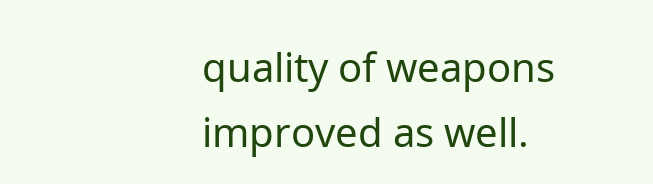quality of weapons improved as well.